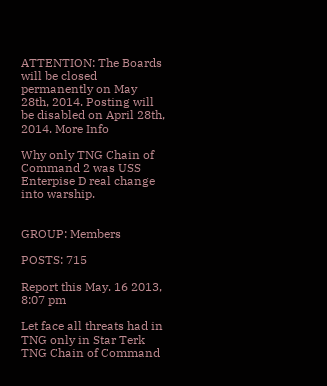ATTENTION: The Boards will be closed permanently on May 28th, 2014. Posting will be disabled on April 28th, 2014. More Info

Why only TNG Chain of Command 2 was USS Enterpise D real change into warship.


GROUP: Members

POSTS: 715

Report this May. 16 2013, 8:07 pm

Let face all threats had in TNG only in Star Terk TNG Chain of Command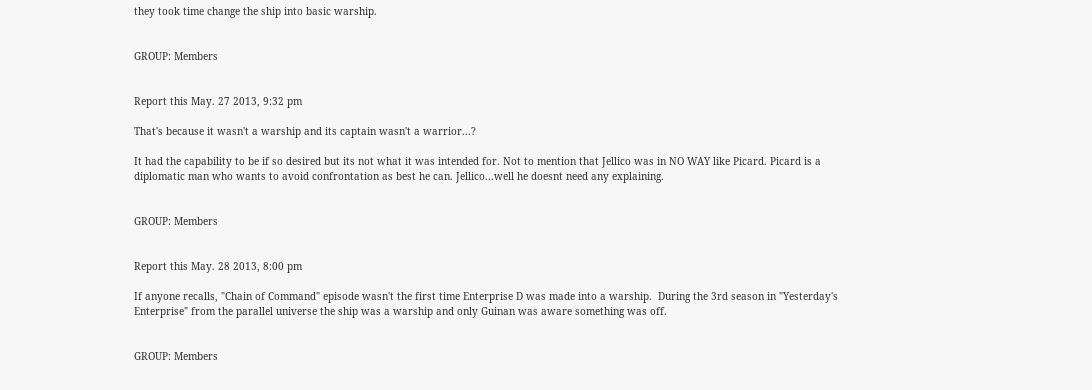they took time change the ship into basic warship.


GROUP: Members


Report this May. 27 2013, 9:32 pm

That's because it wasn't a warship and its captain wasn't a warrior...?

It had the capability to be if so desired but its not what it was intended for. Not to mention that Jellico was in NO WAY like Picard. Picard is a diplomatic man who wants to avoid confrontation as best he can. Jellico...well he doesnt need any explaining.


GROUP: Members


Report this May. 28 2013, 8:00 pm

If anyone recalls, "Chain of Command" episode wasn't the first time Enterprise D was made into a warship.  During the 3rd season in "Yesterday's Enterprise" from the parallel universe the ship was a warship and only Guinan was aware something was off.


GROUP: Members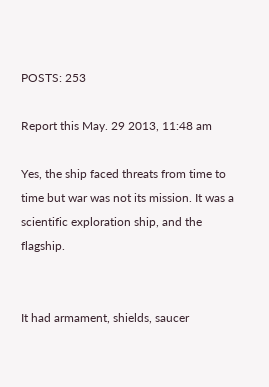POSTS: 253

Report this May. 29 2013, 11:48 am

Yes, the ship faced threats from time to time but war was not its mission. It was a scientific exploration ship, and the flagship.


It had armament, shields, saucer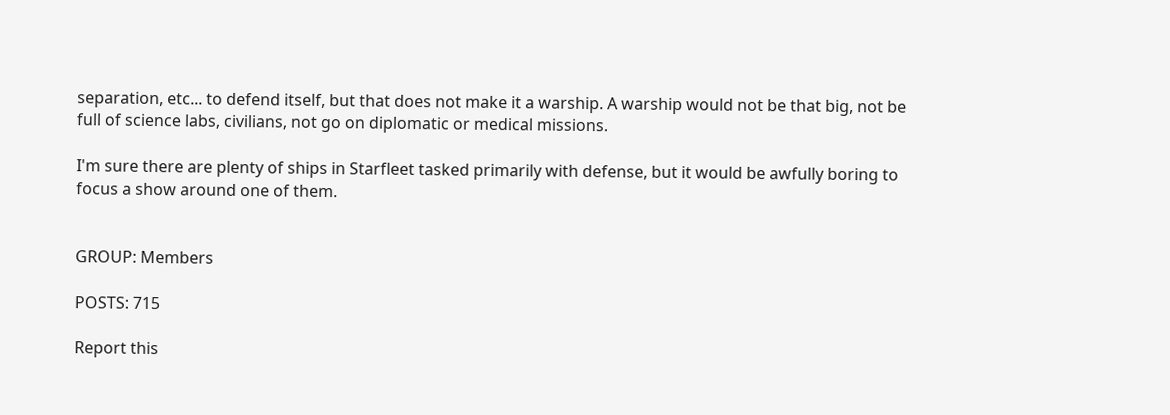separation, etc... to defend itself, but that does not make it a warship. A warship would not be that big, not be full of science labs, civilians, not go on diplomatic or medical missions.

I'm sure there are plenty of ships in Starfleet tasked primarily with defense, but it would be awfully boring to focus a show around one of them.


GROUP: Members

POSTS: 715

Report this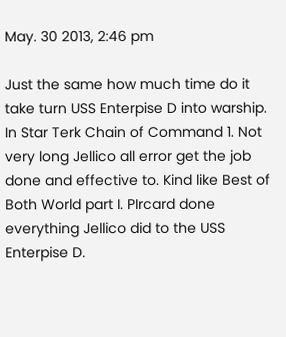May. 30 2013, 2:46 pm

Just the same how much time do it take turn USS Enterpise D into warship. In Star Terk Chain of Command 1. Not very long Jellico all error get the job done and effective to. Kind like Best of Both World part I. PIrcard done everything Jellico did to the USS Enterpise D.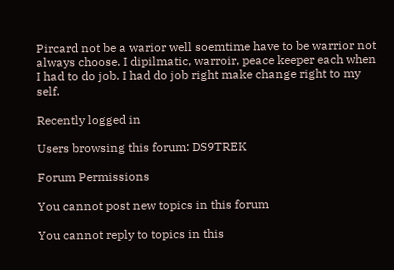Pircard not be a warior well soemtime have to be warrior not always choose. I dipilmatic, warroir, peace keeper each when I had to do job. I had do job right make change right to my self.

Recently logged in

Users browsing this forum: DS9TREK

Forum Permissions

You cannot post new topics in this forum

You cannot reply to topics in this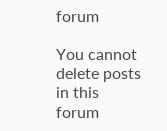forum

You cannot delete posts in this forum